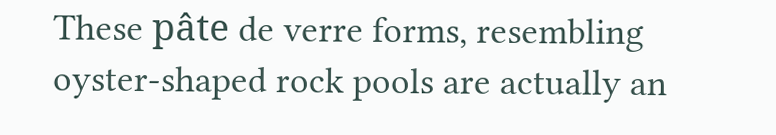These pâte de verre forms, resembling oyster-shaped rock pools are actually an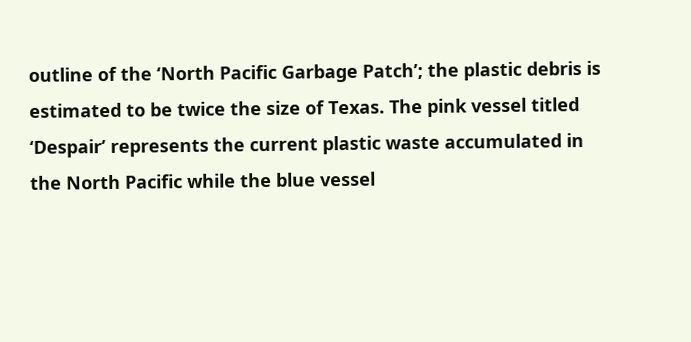outline of the ‘North Pacific Garbage Patch’; the plastic debris is estimated to be twice the size of Texas. The pink vessel titled ‘Despair’ represents the current plastic waste accumulated in the North Pacific while the blue vessel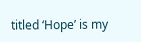titled ‘Hope’ is my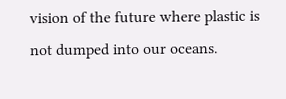vision of the future where plastic is not dumped into our oceans.